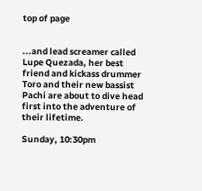top of page


...and lead screamer called Lupe Quezada, her best friend and kickass drummer Toro and their new bassist Pachi are about to dive head first into the adventure of their lifetime.

Sunday, 10:30pm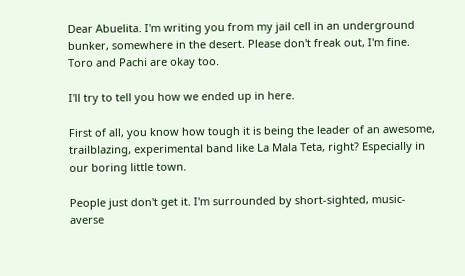Dear Abuelita. I'm writing you from my jail cell in an underground bunker, somewhere in the desert. Please don't freak out, I'm fine. Toro and Pachi are okay too.

I'll try to tell you how we ended up in here.

First of all, you know how tough it is being the leader of an awesome, trailblazing, experimental band like La Mala Teta, right? Especially in our boring little town.

People just don't get it. I'm surrounded by short-sighted, music-averse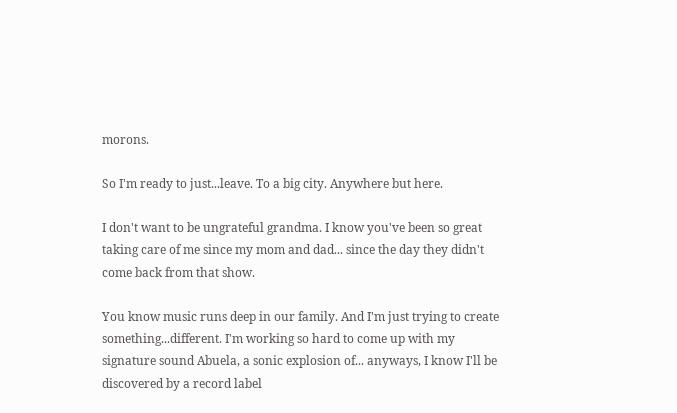morons.

So I'm ready to just...leave. To a big city. Anywhere but here.

I don't want to be ungrateful grandma. I know you've been so great taking care of me since my mom and dad... since the day they didn't come back from that show.

You know music runs deep in our family. And I'm just trying to create something...different. I'm working so hard to come up with my signature sound Abuela, a sonic explosion of... anyways, I know I'll be discovered by a record label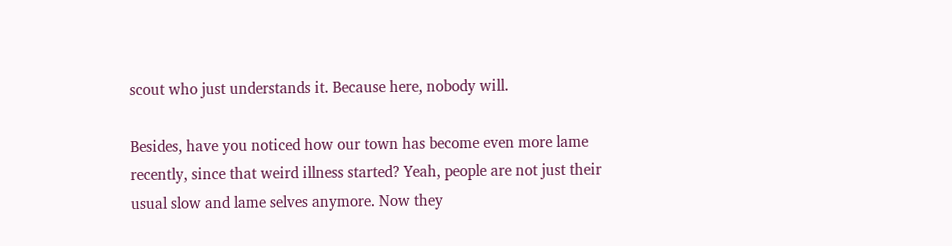scout who just understands it. Because here, nobody will.

Besides, have you noticed how our town has become even more lame recently, since that weird illness started? Yeah, people are not just their usual slow and lame selves anymore. Now they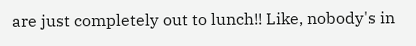are just completely out to lunch!! Like, nobody's in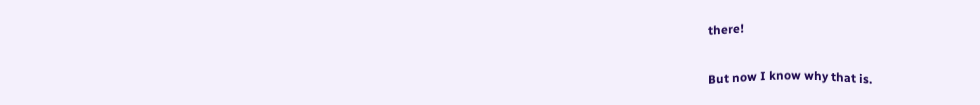there!

But now I know why that is.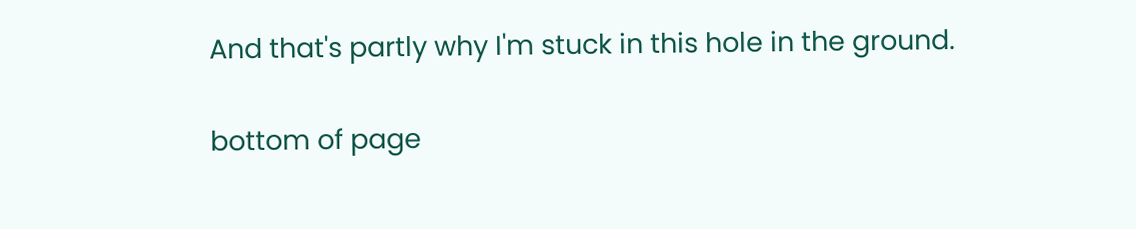And that's partly why I'm stuck in this hole in the ground.

bottom of page